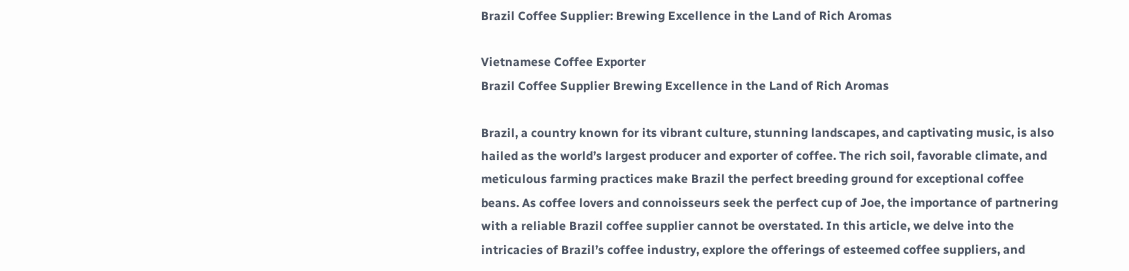Brazil Coffee Supplier: Brewing Excellence in the Land of Rich Aromas

Vietnamese Coffee Exporter
Brazil Coffee Supplier Brewing Excellence in the Land of Rich Aromas

Brazil, a country known for its vibrant culture, stunning landscapes, and captivating music, is also hailed as the world’s largest producer and exporter of coffee. The rich soil, favorable climate, and meticulous farming practices make Brazil the perfect breeding ground for exceptional coffee beans. As coffee lovers and connoisseurs seek the perfect cup of Joe, the importance of partnering with a reliable Brazil coffee supplier cannot be overstated. In this article, we delve into the intricacies of Brazil’s coffee industry, explore the offerings of esteemed coffee suppliers, and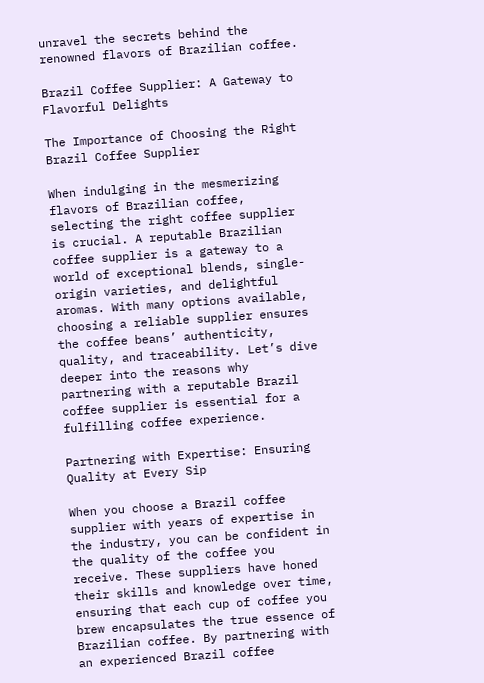unravel the secrets behind the renowned flavors of Brazilian coffee.

Brazil Coffee Supplier: A Gateway to Flavorful Delights

The Importance of Choosing the Right Brazil Coffee Supplier

When indulging in the mesmerizing flavors of Brazilian coffee, selecting the right coffee supplier is crucial. A reputable Brazilian coffee supplier is a gateway to a world of exceptional blends, single-origin varieties, and delightful aromas. With many options available, choosing a reliable supplier ensures the coffee beans’ authenticity, quality, and traceability. Let’s dive deeper into the reasons why partnering with a reputable Brazil coffee supplier is essential for a fulfilling coffee experience.

Partnering with Expertise: Ensuring Quality at Every Sip

When you choose a Brazil coffee supplier with years of expertise in the industry, you can be confident in the quality of the coffee you receive. These suppliers have honed their skills and knowledge over time, ensuring that each cup of coffee you brew encapsulates the true essence of Brazilian coffee. By partnering with an experienced Brazil coffee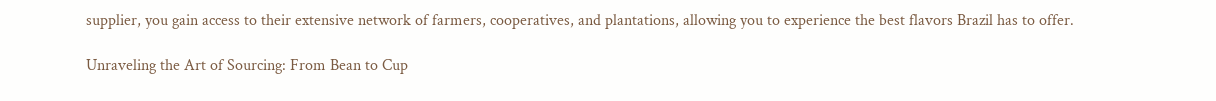supplier, you gain access to their extensive network of farmers, cooperatives, and plantations, allowing you to experience the best flavors Brazil has to offer.

Unraveling the Art of Sourcing: From Bean to Cup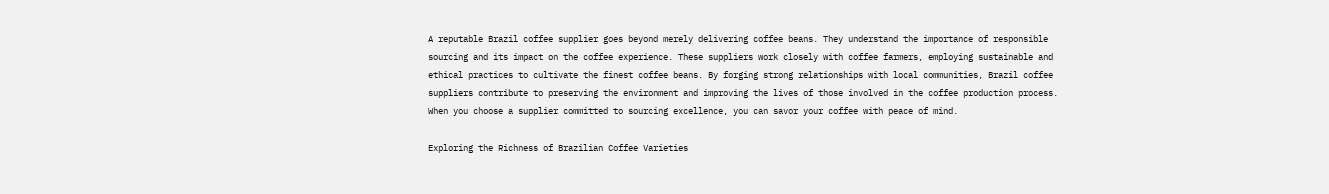A reputable Brazil coffee supplier goes beyond merely delivering coffee beans. They understand the importance of responsible sourcing and its impact on the coffee experience. These suppliers work closely with coffee farmers, employing sustainable and ethical practices to cultivate the finest coffee beans. By forging strong relationships with local communities, Brazil coffee suppliers contribute to preserving the environment and improving the lives of those involved in the coffee production process. When you choose a supplier committed to sourcing excellence, you can savor your coffee with peace of mind.

Exploring the Richness of Brazilian Coffee Varieties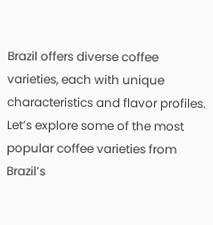Brazil offers diverse coffee varieties, each with unique characteristics and flavor profiles. Let’s explore some of the most popular coffee varieties from Brazil’s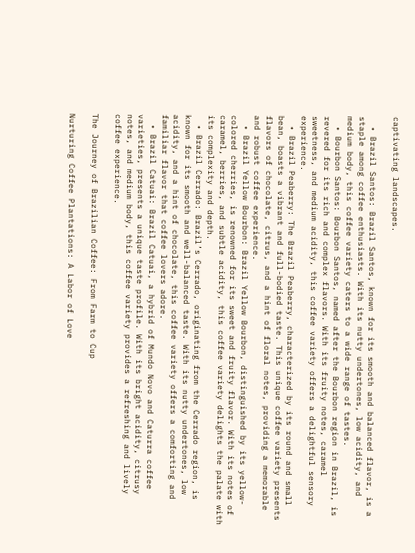captivating landscapes.

  • Brazil Santos: Brazil Santos, known for its smooth and balanced flavor, is a staple among coffee enthusiasts. With its nutty undertones, low acidity, and medium body, this coffee variety caters to a wide range of tastes.
  • Bourbon Santos: Bourbon Santos, named after the Bourbon region in Brazil, is revered for its rich and complex flavors. With its fruity notes, caramel sweetness, and medium acidity, this coffee variety offers a delightful sensory experience.
  • Brazil Peaberry: The Brazil Peaberry, characterized by its round and small bean, boasts a vibrant and full-bodied taste. This unique coffee variety presents flavors of chocolate, citrus, and a hint of floral notes, providing a memorable and robust coffee experience.
  • Brazil Yellow Bourbon: Brazil Yellow Bourbon, distinguished by its yellow-colored cherries, is renowned for its sweet and fruity flavor. With its notes of caramel, berries, and subtle acidity, this coffee variety delights the palate with its complexity and depth.
  • Brazil Cerrado: Brazil’s Cerrado, originating from the Cerrado region, is known for its smooth and well-balanced taste. With its nutty undertones, low acidity, and a hint of chocolate, this coffee variety offers a comforting and familiar flavor that coffee lovers adore.
  • Brazil Catuai: Brazil Catuai, a hybrid of Mundo Novo and Caturra coffee varieties, presents a unique taste profile. With its bright acidity, citrusy notes, and medium body, this coffee variety provides a refreshing and lively coffee experience.

The Journey of Brazilian Coffee: From Farm to Cup

Nurturing Coffee Plantations: A Labor of Love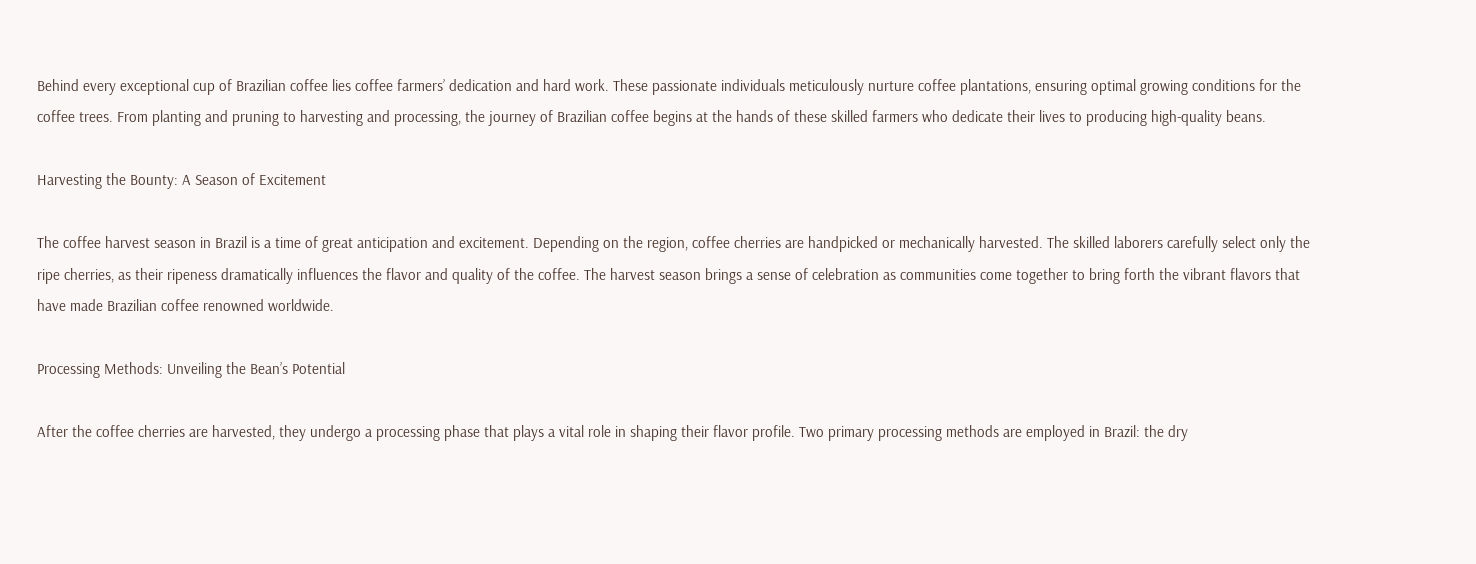Behind every exceptional cup of Brazilian coffee lies coffee farmers’ dedication and hard work. These passionate individuals meticulously nurture coffee plantations, ensuring optimal growing conditions for the coffee trees. From planting and pruning to harvesting and processing, the journey of Brazilian coffee begins at the hands of these skilled farmers who dedicate their lives to producing high-quality beans.

Harvesting the Bounty: A Season of Excitement

The coffee harvest season in Brazil is a time of great anticipation and excitement. Depending on the region, coffee cherries are handpicked or mechanically harvested. The skilled laborers carefully select only the ripe cherries, as their ripeness dramatically influences the flavor and quality of the coffee. The harvest season brings a sense of celebration as communities come together to bring forth the vibrant flavors that have made Brazilian coffee renowned worldwide.

Processing Methods: Unveiling the Bean’s Potential

After the coffee cherries are harvested, they undergo a processing phase that plays a vital role in shaping their flavor profile. Two primary processing methods are employed in Brazil: the dry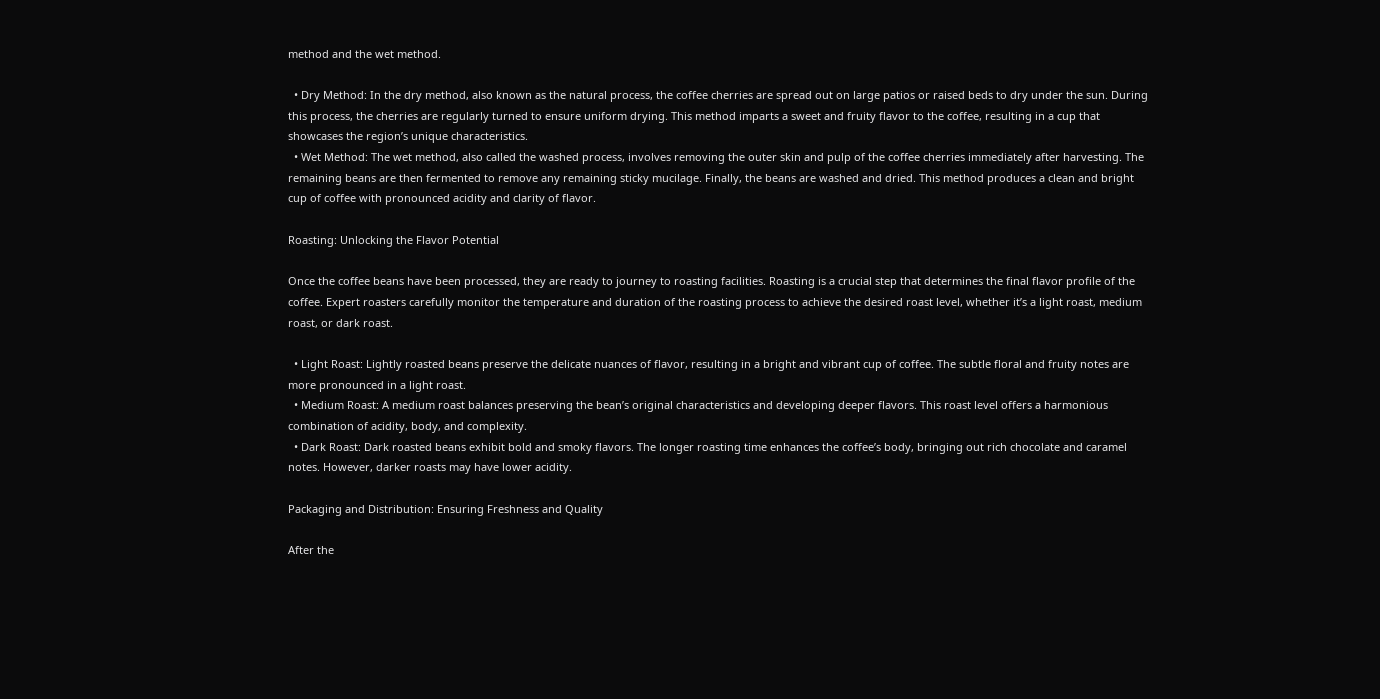method and the wet method.

  • Dry Method: In the dry method, also known as the natural process, the coffee cherries are spread out on large patios or raised beds to dry under the sun. During this process, the cherries are regularly turned to ensure uniform drying. This method imparts a sweet and fruity flavor to the coffee, resulting in a cup that showcases the region’s unique characteristics.
  • Wet Method: The wet method, also called the washed process, involves removing the outer skin and pulp of the coffee cherries immediately after harvesting. The remaining beans are then fermented to remove any remaining sticky mucilage. Finally, the beans are washed and dried. This method produces a clean and bright cup of coffee with pronounced acidity and clarity of flavor.

Roasting: Unlocking the Flavor Potential

Once the coffee beans have been processed, they are ready to journey to roasting facilities. Roasting is a crucial step that determines the final flavor profile of the coffee. Expert roasters carefully monitor the temperature and duration of the roasting process to achieve the desired roast level, whether it’s a light roast, medium roast, or dark roast.

  • Light Roast: Lightly roasted beans preserve the delicate nuances of flavor, resulting in a bright and vibrant cup of coffee. The subtle floral and fruity notes are more pronounced in a light roast.
  • Medium Roast: A medium roast balances preserving the bean’s original characteristics and developing deeper flavors. This roast level offers a harmonious combination of acidity, body, and complexity.
  • Dark Roast: Dark roasted beans exhibit bold and smoky flavors. The longer roasting time enhances the coffee’s body, bringing out rich chocolate and caramel notes. However, darker roasts may have lower acidity.

Packaging and Distribution: Ensuring Freshness and Quality

After the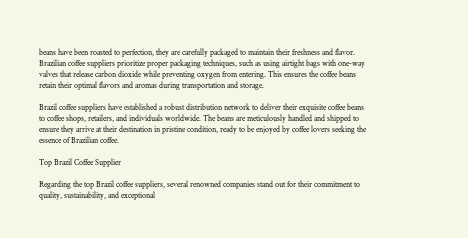beans have been roasted to perfection, they are carefully packaged to maintain their freshness and flavor. Brazilian coffee suppliers prioritize proper packaging techniques, such as using airtight bags with one-way valves that release carbon dioxide while preventing oxygen from entering. This ensures the coffee beans retain their optimal flavors and aromas during transportation and storage.

Brazil coffee suppliers have established a robust distribution network to deliver their exquisite coffee beans to coffee shops, retailers, and individuals worldwide. The beans are meticulously handled and shipped to ensure they arrive at their destination in pristine condition, ready to be enjoyed by coffee lovers seeking the essence of Brazilian coffee.

Top Brazil Coffee Supplier

Regarding the top Brazil coffee suppliers, several renowned companies stand out for their commitment to quality, sustainability, and exceptional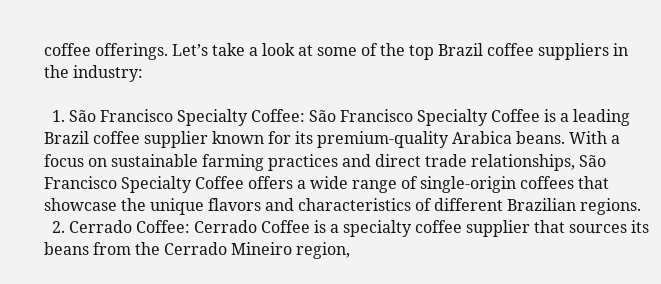coffee offerings. Let’s take a look at some of the top Brazil coffee suppliers in the industry:

  1. São Francisco Specialty Coffee: São Francisco Specialty Coffee is a leading Brazil coffee supplier known for its premium-quality Arabica beans. With a focus on sustainable farming practices and direct trade relationships, São Francisco Specialty Coffee offers a wide range of single-origin coffees that showcase the unique flavors and characteristics of different Brazilian regions.
  2. Cerrado Coffee: Cerrado Coffee is a specialty coffee supplier that sources its beans from the Cerrado Mineiro region,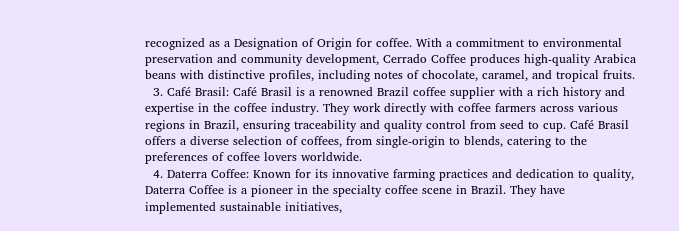recognized as a Designation of Origin for coffee. With a commitment to environmental preservation and community development, Cerrado Coffee produces high-quality Arabica beans with distinctive profiles, including notes of chocolate, caramel, and tropical fruits.
  3. Café Brasil: Café Brasil is a renowned Brazil coffee supplier with a rich history and expertise in the coffee industry. They work directly with coffee farmers across various regions in Brazil, ensuring traceability and quality control from seed to cup. Café Brasil offers a diverse selection of coffees, from single-origin to blends, catering to the preferences of coffee lovers worldwide.
  4. Daterra Coffee: Known for its innovative farming practices and dedication to quality, Daterra Coffee is a pioneer in the specialty coffee scene in Brazil. They have implemented sustainable initiatives,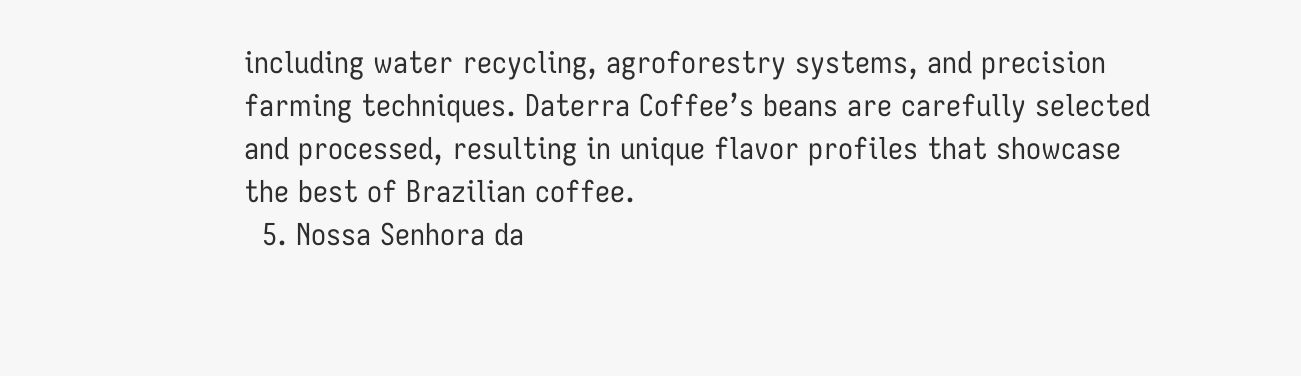including water recycling, agroforestry systems, and precision farming techniques. Daterra Coffee’s beans are carefully selected and processed, resulting in unique flavor profiles that showcase the best of Brazilian coffee.
  5. Nossa Senhora da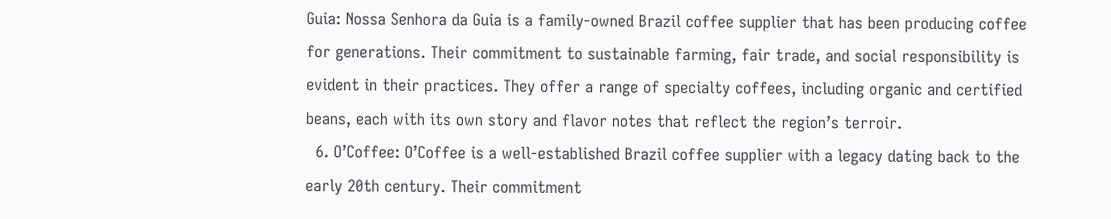Guia: Nossa Senhora da Guia is a family-owned Brazil coffee supplier that has been producing coffee for generations. Their commitment to sustainable farming, fair trade, and social responsibility is evident in their practices. They offer a range of specialty coffees, including organic and certified beans, each with its own story and flavor notes that reflect the region’s terroir.
  6. O’Coffee: O’Coffee is a well-established Brazil coffee supplier with a legacy dating back to the early 20th century. Their commitment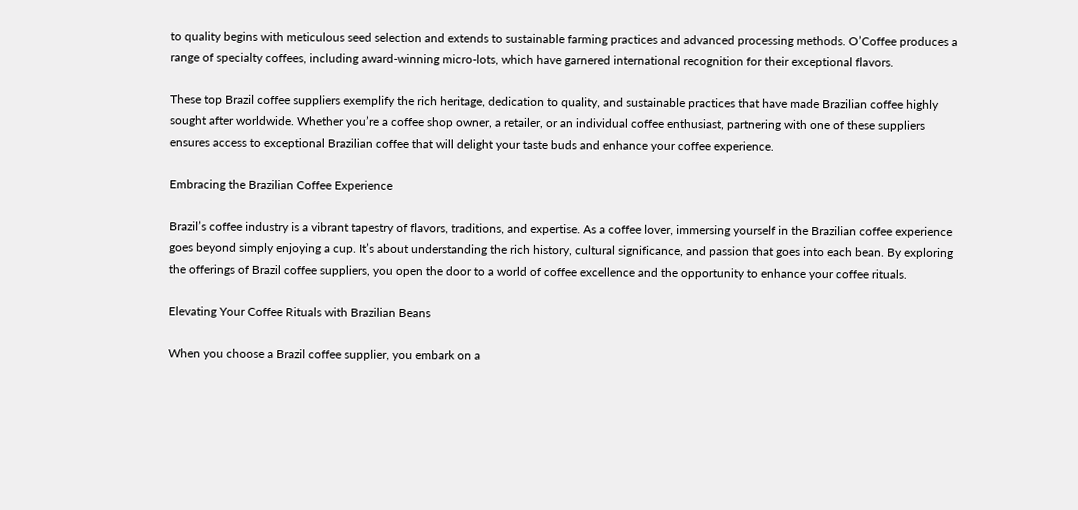to quality begins with meticulous seed selection and extends to sustainable farming practices and advanced processing methods. O’Coffee produces a range of specialty coffees, including award-winning micro-lots, which have garnered international recognition for their exceptional flavors.

These top Brazil coffee suppliers exemplify the rich heritage, dedication to quality, and sustainable practices that have made Brazilian coffee highly sought after worldwide. Whether you’re a coffee shop owner, a retailer, or an individual coffee enthusiast, partnering with one of these suppliers ensures access to exceptional Brazilian coffee that will delight your taste buds and enhance your coffee experience.

Embracing the Brazilian Coffee Experience

Brazil’s coffee industry is a vibrant tapestry of flavors, traditions, and expertise. As a coffee lover, immersing yourself in the Brazilian coffee experience goes beyond simply enjoying a cup. It’s about understanding the rich history, cultural significance, and passion that goes into each bean. By exploring the offerings of Brazil coffee suppliers, you open the door to a world of coffee excellence and the opportunity to enhance your coffee rituals.

Elevating Your Coffee Rituals with Brazilian Beans

When you choose a Brazil coffee supplier, you embark on a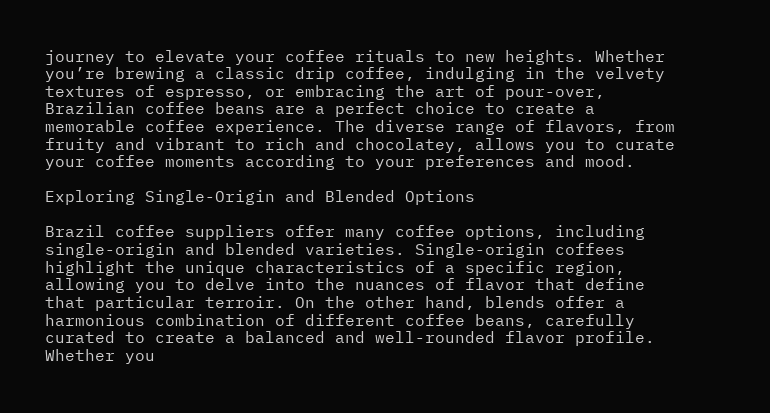journey to elevate your coffee rituals to new heights. Whether you’re brewing a classic drip coffee, indulging in the velvety textures of espresso, or embracing the art of pour-over, Brazilian coffee beans are a perfect choice to create a memorable coffee experience. The diverse range of flavors, from fruity and vibrant to rich and chocolatey, allows you to curate your coffee moments according to your preferences and mood.

Exploring Single-Origin and Blended Options

Brazil coffee suppliers offer many coffee options, including single-origin and blended varieties. Single-origin coffees highlight the unique characteristics of a specific region, allowing you to delve into the nuances of flavor that define that particular terroir. On the other hand, blends offer a harmonious combination of different coffee beans, carefully curated to create a balanced and well-rounded flavor profile. Whether you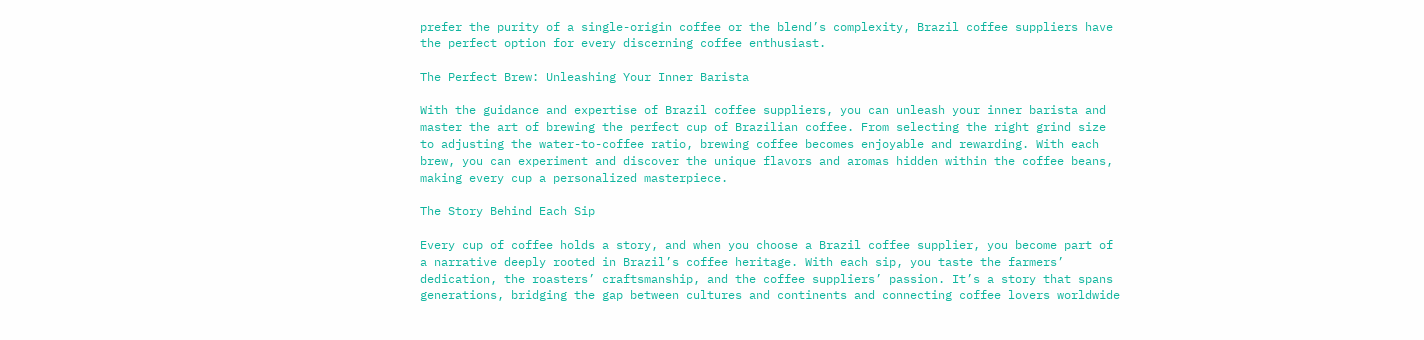prefer the purity of a single-origin coffee or the blend’s complexity, Brazil coffee suppliers have the perfect option for every discerning coffee enthusiast.

The Perfect Brew: Unleashing Your Inner Barista

With the guidance and expertise of Brazil coffee suppliers, you can unleash your inner barista and master the art of brewing the perfect cup of Brazilian coffee. From selecting the right grind size to adjusting the water-to-coffee ratio, brewing coffee becomes enjoyable and rewarding. With each brew, you can experiment and discover the unique flavors and aromas hidden within the coffee beans, making every cup a personalized masterpiece.

The Story Behind Each Sip

Every cup of coffee holds a story, and when you choose a Brazil coffee supplier, you become part of a narrative deeply rooted in Brazil’s coffee heritage. With each sip, you taste the farmers’ dedication, the roasters’ craftsmanship, and the coffee suppliers’ passion. It’s a story that spans generations, bridging the gap between cultures and continents and connecting coffee lovers worldwide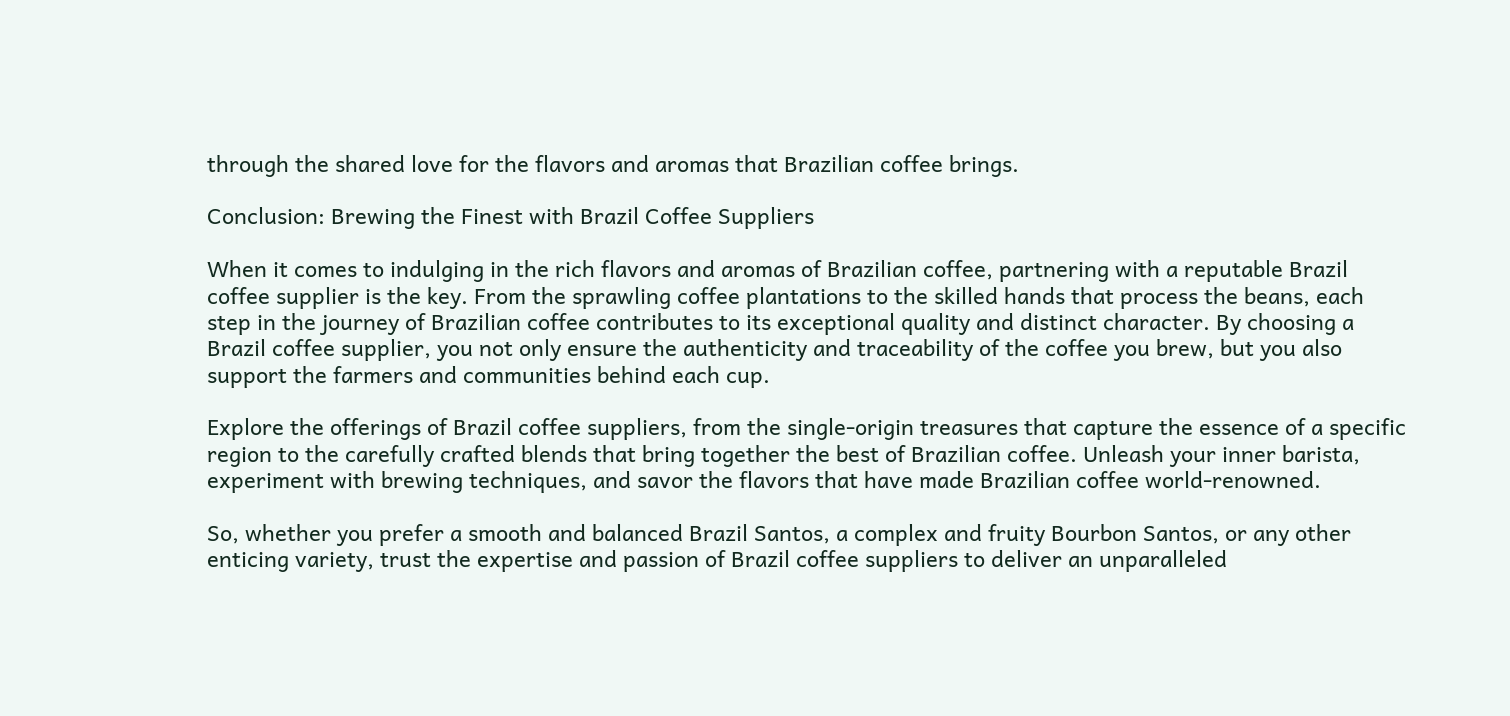through the shared love for the flavors and aromas that Brazilian coffee brings.

Conclusion: Brewing the Finest with Brazil Coffee Suppliers

When it comes to indulging in the rich flavors and aromas of Brazilian coffee, partnering with a reputable Brazil coffee supplier is the key. From the sprawling coffee plantations to the skilled hands that process the beans, each step in the journey of Brazilian coffee contributes to its exceptional quality and distinct character. By choosing a Brazil coffee supplier, you not only ensure the authenticity and traceability of the coffee you brew, but you also support the farmers and communities behind each cup.

Explore the offerings of Brazil coffee suppliers, from the single-origin treasures that capture the essence of a specific region to the carefully crafted blends that bring together the best of Brazilian coffee. Unleash your inner barista, experiment with brewing techniques, and savor the flavors that have made Brazilian coffee world-renowned.

So, whether you prefer a smooth and balanced Brazil Santos, a complex and fruity Bourbon Santos, or any other enticing variety, trust the expertise and passion of Brazil coffee suppliers to deliver an unparalleled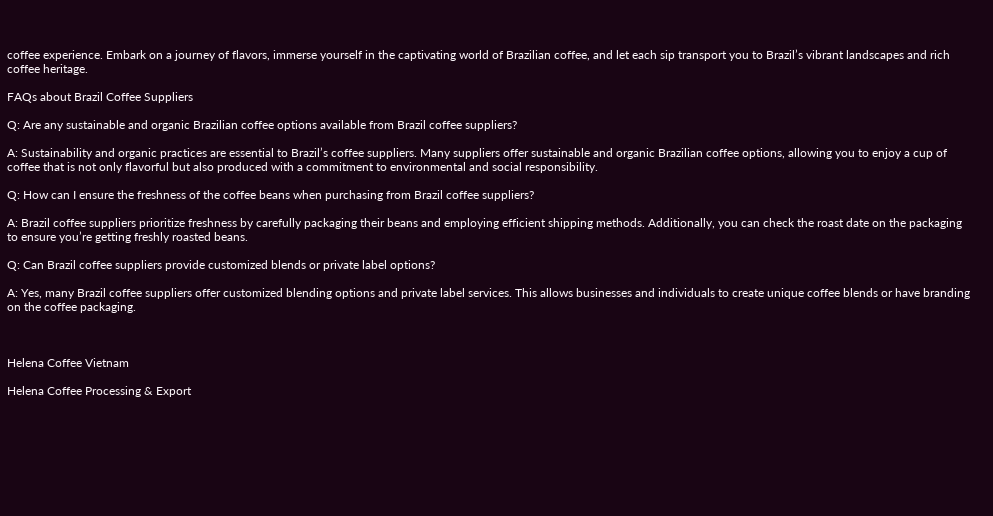coffee experience. Embark on a journey of flavors, immerse yourself in the captivating world of Brazilian coffee, and let each sip transport you to Brazil’s vibrant landscapes and rich coffee heritage.

FAQs about Brazil Coffee Suppliers

Q: Are any sustainable and organic Brazilian coffee options available from Brazil coffee suppliers?

A: Sustainability and organic practices are essential to Brazil’s coffee suppliers. Many suppliers offer sustainable and organic Brazilian coffee options, allowing you to enjoy a cup of coffee that is not only flavorful but also produced with a commitment to environmental and social responsibility.

Q: How can I ensure the freshness of the coffee beans when purchasing from Brazil coffee suppliers?

A: Brazil coffee suppliers prioritize freshness by carefully packaging their beans and employing efficient shipping methods. Additionally, you can check the roast date on the packaging to ensure you’re getting freshly roasted beans.

Q: Can Brazil coffee suppliers provide customized blends or private label options?

A: Yes, many Brazil coffee suppliers offer customized blending options and private label services. This allows businesses and individuals to create unique coffee blends or have branding on the coffee packaging.



Helena Coffee Vietnam

Helena Coffee Processing & Export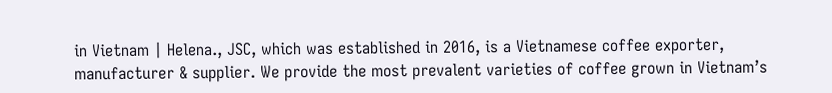in Vietnam | Helena., JSC, which was established in 2016, is a Vietnamese coffee exporter, manufacturer & supplier. We provide the most prevalent varieties of coffee grown in Vietnam’s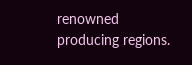renowned producing regions.